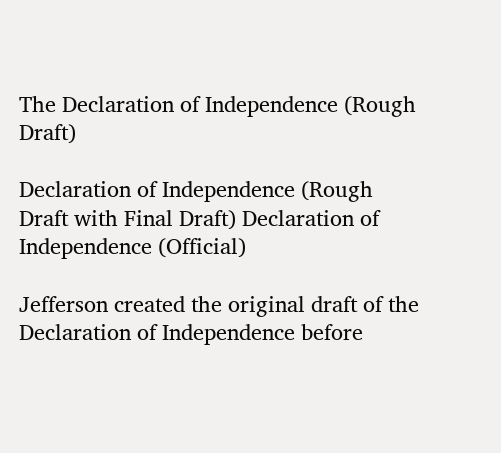The Declaration of Independence (Rough Draft)

Declaration of Independence (Rough Draft with Final Draft) Declaration of Independence (Official)

Jefferson created the original draft of the Declaration of Independence before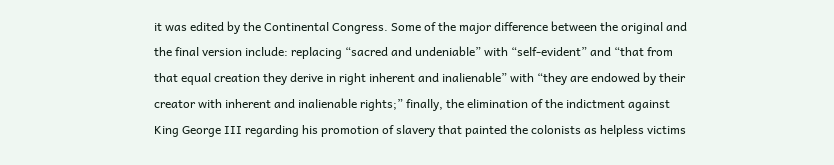it was edited by the Continental Congress. Some of the major difference between the original and the final version include: replacing “sacred and undeniable” with “self-evident” and “that from that equal creation they derive in right inherent and inalienable” with “they are endowed by their creator with inherent and inalienable rights;” finally, the elimination of the indictment against King George III regarding his promotion of slavery that painted the colonists as helpless victims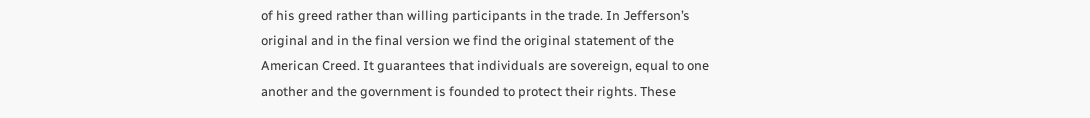of his greed rather than willing participants in the trade. In Jefferson’s original and in the final version we find the original statement of the American Creed. It guarantees that individuals are sovereign, equal to one another and the government is founded to protect their rights. These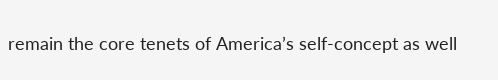remain the core tenets of America’s self-concept as well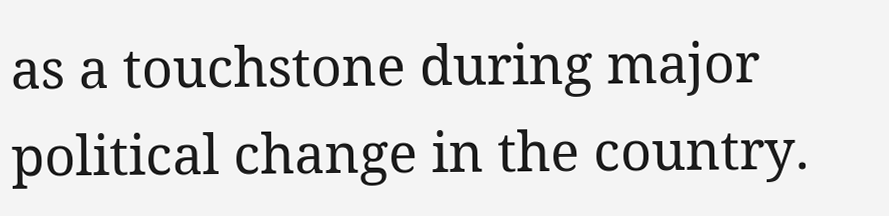as a touchstone during major political change in the country.